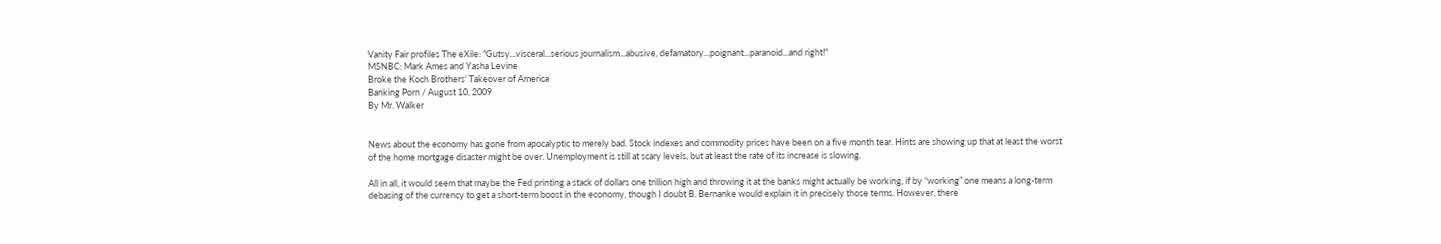Vanity Fair profiles The eXile: "Gutsy...visceral...serious journalism...abusive, defamatory...poignant...paranoid...and right!"
MSNBC: Mark Ames and Yasha Levine
Broke the Koch Brothers' Takeover of America
Banking Porn / August 10, 2009
By Mr. Walker


News about the economy has gone from apocalyptic to merely bad. Stock indexes and commodity prices have been on a five month tear. Hints are showing up that at least the worst of the home mortgage disaster might be over. Unemployment is still at scary levels, but at least the rate of its increase is slowing.

All in all, it would seem that maybe the Fed printing a stack of dollars one trillion high and throwing it at the banks might actually be working, if by “working” one means a long-term debasing of the currency to get a short-term boost in the economy, though I doubt B. Bernanke would explain it in precisely those terms. However, there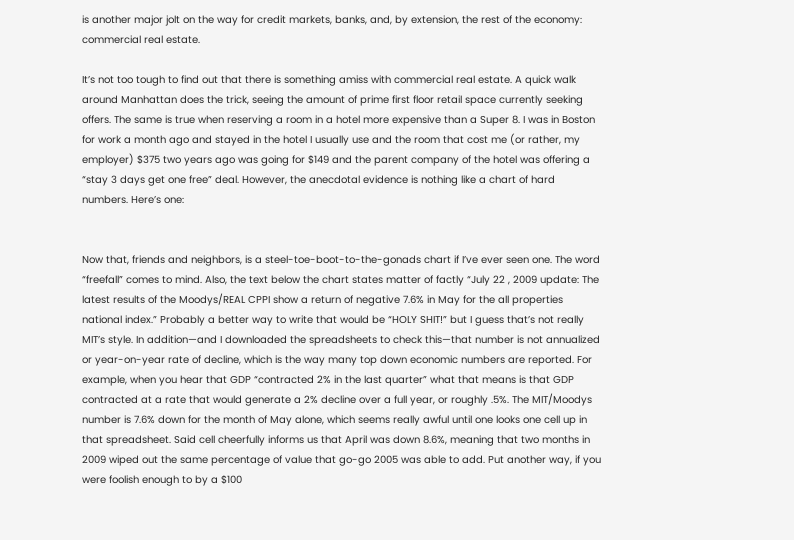is another major jolt on the way for credit markets, banks, and, by extension, the rest of the economy: commercial real estate.

It’s not too tough to find out that there is something amiss with commercial real estate. A quick walk around Manhattan does the trick, seeing the amount of prime first floor retail space currently seeking offers. The same is true when reserving a room in a hotel more expensive than a Super 8. I was in Boston for work a month ago and stayed in the hotel I usually use and the room that cost me (or rather, my employer) $375 two years ago was going for $149 and the parent company of the hotel was offering a “stay 3 days get one free” deal. However, the anecdotal evidence is nothing like a chart of hard numbers. Here’s one:


Now that, friends and neighbors, is a steel-toe-boot-to-the-gonads chart if I’ve ever seen one. The word “freefall” comes to mind. Also, the text below the chart states matter of factly “July 22 , 2009 update: The latest results of the Moodys/REAL CPPI show a return of negative 7.6% in May for the all properties national index.” Probably a better way to write that would be “HOLY SHIT!” but I guess that’s not really MIT’s style. In addition—and I downloaded the spreadsheets to check this—that number is not annualized or year-on-year rate of decline, which is the way many top down economic numbers are reported. For example, when you hear that GDP “contracted 2% in the last quarter” what that means is that GDP contracted at a rate that would generate a 2% decline over a full year, or roughly .5%. The MIT/Moodys number is 7.6% down for the month of May alone, which seems really awful until one looks one cell up in that spreadsheet. Said cell cheerfully informs us that April was down 8.6%, meaning that two months in 2009 wiped out the same percentage of value that go-go 2005 was able to add. Put another way, if you were foolish enough to by a $100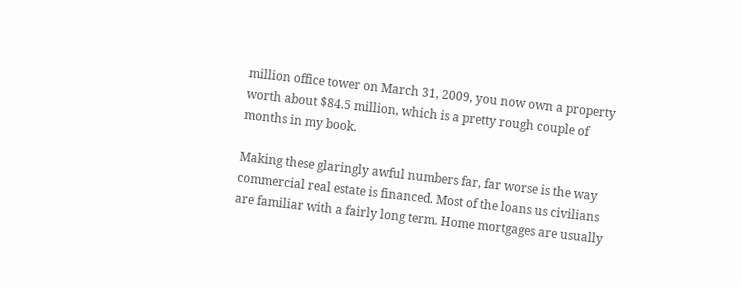million office tower on March 31, 2009, you now own a property worth about $84.5 million, which is a pretty rough couple of months in my book.

Making these glaringly awful numbers far, far worse is the way commercial real estate is financed. Most of the loans us civilians are familiar with a fairly long term. Home mortgages are usually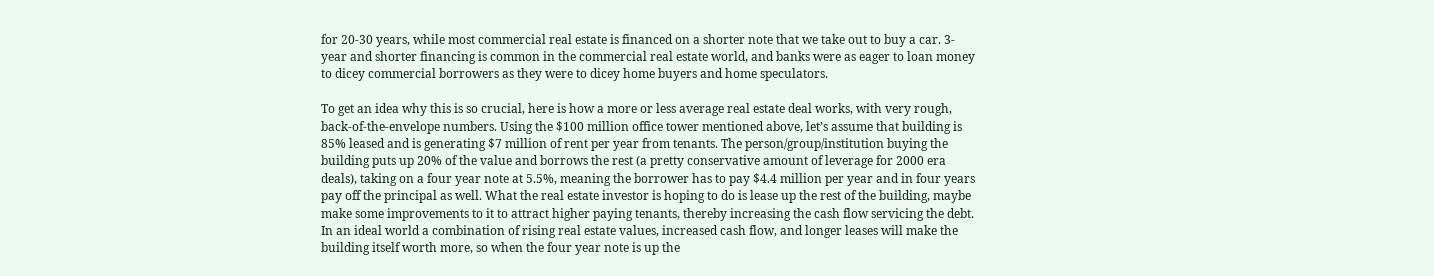for 20-30 years, while most commercial real estate is financed on a shorter note that we take out to buy a car. 3-year and shorter financing is common in the commercial real estate world, and banks were as eager to loan money to dicey commercial borrowers as they were to dicey home buyers and home speculators.

To get an idea why this is so crucial, here is how a more or less average real estate deal works, with very rough, back-of-the-envelope numbers. Using the $100 million office tower mentioned above, let’s assume that building is 85% leased and is generating $7 million of rent per year from tenants. The person/group/institution buying the building puts up 20% of the value and borrows the rest (a pretty conservative amount of leverage for 2000 era deals), taking on a four year note at 5.5%, meaning the borrower has to pay $4.4 million per year and in four years pay off the principal as well. What the real estate investor is hoping to do is lease up the rest of the building, maybe make some improvements to it to attract higher paying tenants, thereby increasing the cash flow servicing the debt. In an ideal world a combination of rising real estate values, increased cash flow, and longer leases will make the building itself worth more, so when the four year note is up the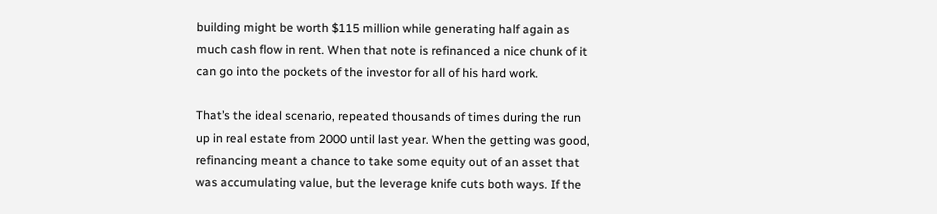building might be worth $115 million while generating half again as much cash flow in rent. When that note is refinanced a nice chunk of it can go into the pockets of the investor for all of his hard work.

That’s the ideal scenario, repeated thousands of times during the run up in real estate from 2000 until last year. When the getting was good, refinancing meant a chance to take some equity out of an asset that was accumulating value, but the leverage knife cuts both ways. If the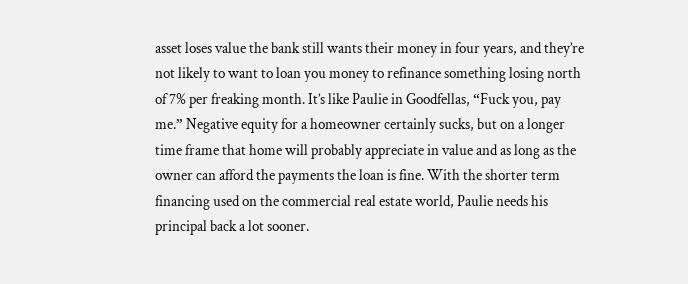asset loses value the bank still wants their money in four years, and they’re not likely to want to loan you money to refinance something losing north of 7% per freaking month. It’s like Paulie in Goodfellas, “Fuck you, pay me.” Negative equity for a homeowner certainly sucks, but on a longer time frame that home will probably appreciate in value and as long as the owner can afford the payments the loan is fine. With the shorter term financing used on the commercial real estate world, Paulie needs his principal back a lot sooner.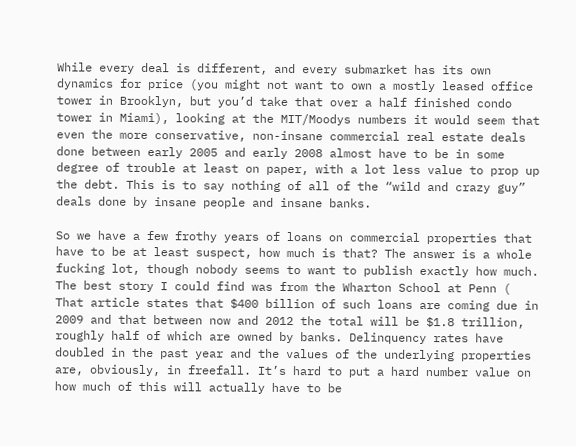While every deal is different, and every submarket has its own dynamics for price (you might not want to own a mostly leased office tower in Brooklyn, but you’d take that over a half finished condo tower in Miami), looking at the MIT/Moodys numbers it would seem that even the more conservative, non-insane commercial real estate deals done between early 2005 and early 2008 almost have to be in some degree of trouble at least on paper, with a lot less value to prop up the debt. This is to say nothing of all of the “wild and crazy guy” deals done by insane people and insane banks.

So we have a few frothy years of loans on commercial properties that have to be at least suspect, how much is that? The answer is a whole fucking lot, though nobody seems to want to publish exactly how much. The best story I could find was from the Wharton School at Penn ( That article states that $400 billion of such loans are coming due in 2009 and that between now and 2012 the total will be $1.8 trillion, roughly half of which are owned by banks. Delinquency rates have doubled in the past year and the values of the underlying properties are, obviously, in freefall. It’s hard to put a hard number value on how much of this will actually have to be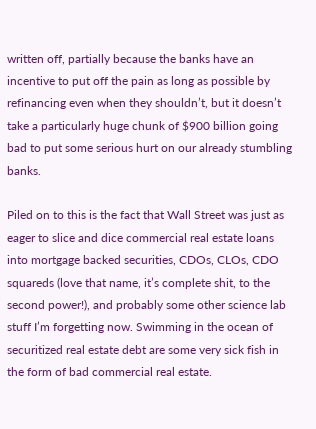written off, partially because the banks have an incentive to put off the pain as long as possible by refinancing even when they shouldn’t, but it doesn’t take a particularly huge chunk of $900 billion going bad to put some serious hurt on our already stumbling banks.

Piled on to this is the fact that Wall Street was just as eager to slice and dice commercial real estate loans into mortgage backed securities, CDOs, CLOs, CDO squareds (love that name, it’s complete shit, to the second power!), and probably some other science lab stuff I’m forgetting now. Swimming in the ocean of securitized real estate debt are some very sick fish in the form of bad commercial real estate.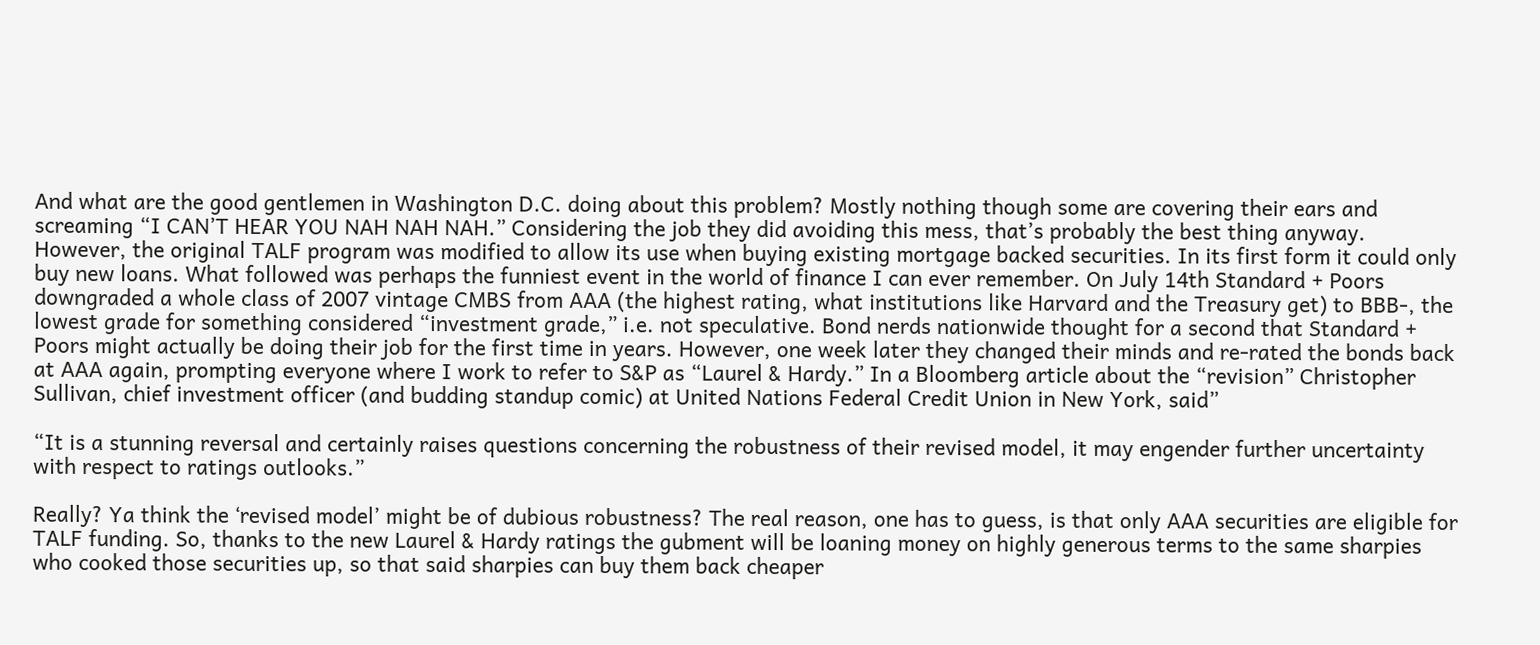And what are the good gentlemen in Washington D.C. doing about this problem? Mostly nothing though some are covering their ears and screaming “I CAN’T HEAR YOU NAH NAH NAH.” Considering the job they did avoiding this mess, that’s probably the best thing anyway. However, the original TALF program was modified to allow its use when buying existing mortgage backed securities. In its first form it could only buy new loans. What followed was perhaps the funniest event in the world of finance I can ever remember. On July 14th Standard + Poors downgraded a whole class of 2007 vintage CMBS from AAA (the highest rating, what institutions like Harvard and the Treasury get) to BBB-, the lowest grade for something considered “investment grade,” i.e. not speculative. Bond nerds nationwide thought for a second that Standard + Poors might actually be doing their job for the first time in years. However, one week later they changed their minds and re-rated the bonds back at AAA again, prompting everyone where I work to refer to S&P as “Laurel & Hardy.” In a Bloomberg article about the “revision” Christopher Sullivan, chief investment officer (and budding standup comic) at United Nations Federal Credit Union in New York, said”

“It is a stunning reversal and certainly raises questions concerning the robustness of their revised model, it may engender further uncertainty with respect to ratings outlooks.”

Really? Ya think the ‘revised model’ might be of dubious robustness? The real reason, one has to guess, is that only AAA securities are eligible for TALF funding. So, thanks to the new Laurel & Hardy ratings the gubment will be loaning money on highly generous terms to the same sharpies who cooked those securities up, so that said sharpies can buy them back cheaper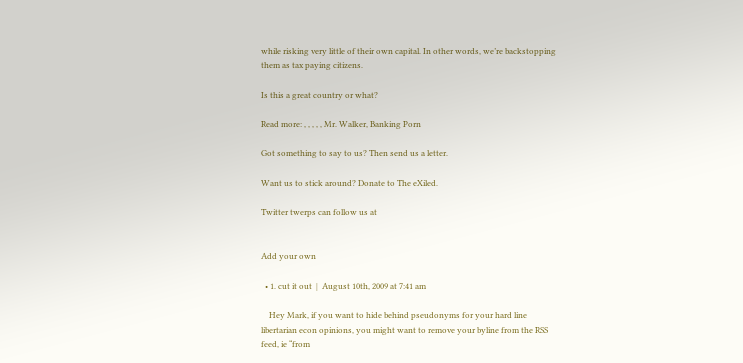while risking very little of their own capital. In other words, we’re backstopping them as tax paying citizens.

Is this a great country or what?

Read more: , , , , , Mr. Walker, Banking Porn

Got something to say to us? Then send us a letter.

Want us to stick around? Donate to The eXiled.

Twitter twerps can follow us at


Add your own

  • 1. cut it out  |  August 10th, 2009 at 7:41 am

    Hey Mark, if you want to hide behind pseudonyms for your hard line libertarian econ opinions, you might want to remove your byline from the RSS feed, ie “from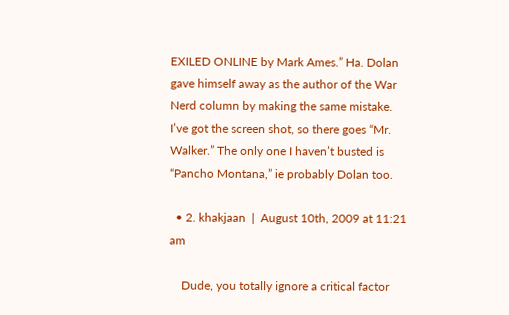EXILED ONLINE by Mark Ames.” Ha. Dolan gave himself away as the author of the War Nerd column by making the same mistake. I’ve got the screen shot, so there goes “Mr. Walker.” The only one I haven’t busted is “Pancho Montana,” ie probably Dolan too.

  • 2. khakjaan  |  August 10th, 2009 at 11:21 am

    Dude, you totally ignore a critical factor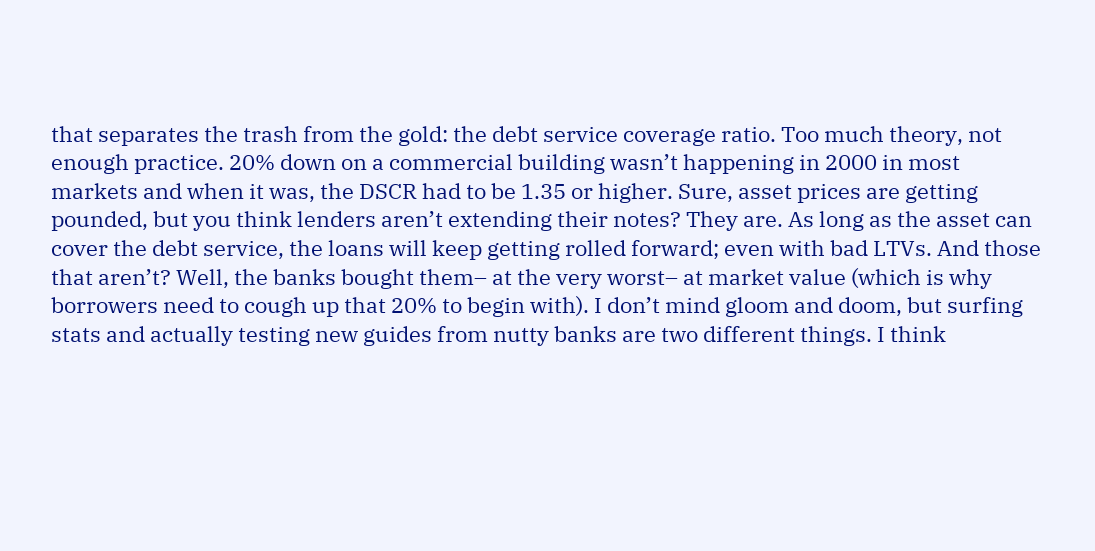that separates the trash from the gold: the debt service coverage ratio. Too much theory, not enough practice. 20% down on a commercial building wasn’t happening in 2000 in most markets and when it was, the DSCR had to be 1.35 or higher. Sure, asset prices are getting pounded, but you think lenders aren’t extending their notes? They are. As long as the asset can cover the debt service, the loans will keep getting rolled forward; even with bad LTVs. And those that aren’t? Well, the banks bought them– at the very worst– at market value (which is why borrowers need to cough up that 20% to begin with). I don’t mind gloom and doom, but surfing stats and actually testing new guides from nutty banks are two different things. I think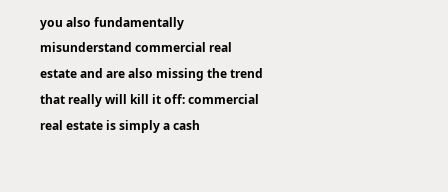you also fundamentally misunderstand commercial real estate and are also missing the trend that really will kill it off: commercial real estate is simply a cash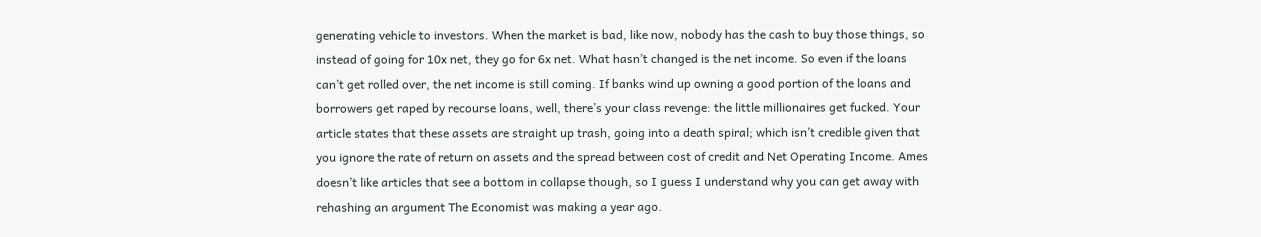generating vehicle to investors. When the market is bad, like now, nobody has the cash to buy those things, so instead of going for 10x net, they go for 6x net. What hasn’t changed is the net income. So even if the loans can’t get rolled over, the net income is still coming. If banks wind up owning a good portion of the loans and borrowers get raped by recourse loans, well, there’s your class revenge: the little millionaires get fucked. Your article states that these assets are straight up trash, going into a death spiral; which isn’t credible given that you ignore the rate of return on assets and the spread between cost of credit and Net Operating Income. Ames doesn’t like articles that see a bottom in collapse though, so I guess I understand why you can get away with rehashing an argument The Economist was making a year ago.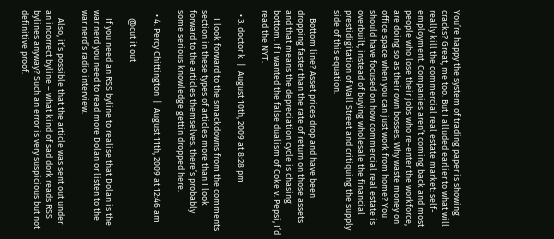You’re happy the system of trading paper is showing cracks? Great, me too. But I alluded earlier to what will really kill the commercial real estate market: self-employment. Companies aren’t coming back and most people who lose their jobs who re-enter the workforce, are doing so as their own bosses. Why waste money on office space when you can just work from home? You should have focused on how commercial real estate is overbuilt, instead of buying wholesale the financial prestidigitation of Wall Street and critiquing the supply side of this equation.

    Bottom line? Asset prices drop and have been dropping faster than the rate of return on those assets and that means the depreciation cycle is chasing bottom. If I wanted the false dualism of Coke v. Pepsi, I’d read the NYT.

  • 3. doctor k  |  August 10th, 2009 at 8:28 pm

    I look forward to the smackdowns from the comments section in these types of articles more than I look forward to the articles themselves. there’s probably some serious knowledge gettin dropped here.

  • 4. Percy Chittington  |  August 11th, 2009 at 12:46 am

    @cut it out

    If you need an RSS byline to realise that Dolan is the war nerd you need to read more Dolan or listen to the war nerd’s radio interview.

    Also, it’s possible that the article was sent out under an incorrect byline – what kind of sad dork reads RSS bylines anyway? Such an error is very suspicious but not definitive proof.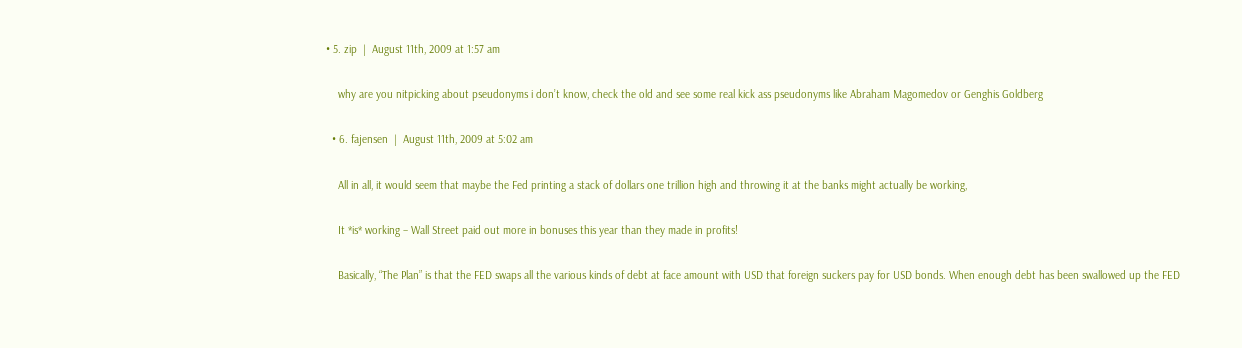• 5. zip  |  August 11th, 2009 at 1:57 am

    why are you nitpicking about pseudonyms i don’t know, check the old and see some real kick ass pseudonyms like Abraham Magomedov or Genghis Goldberg

  • 6. fajensen  |  August 11th, 2009 at 5:02 am

    All in all, it would seem that maybe the Fed printing a stack of dollars one trillion high and throwing it at the banks might actually be working,

    It *is* working – Wall Street paid out more in bonuses this year than they made in profits!

    Basically, “The Plan” is that the FED swaps all the various kinds of debt at face amount with USD that foreign suckers pay for USD bonds. When enough debt has been swallowed up the FED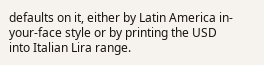defaults on it, either by Latin America in-your-face style or by printing the USD into Italian Lira range.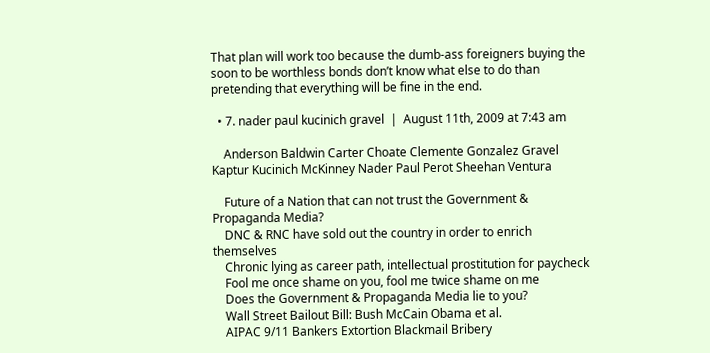That plan will work too because the dumb-ass foreigners buying the soon to be worthless bonds don’t know what else to do than pretending that everything will be fine in the end.

  • 7. nader paul kucinich gravel  |  August 11th, 2009 at 7:43 am

    Anderson Baldwin Carter Choate Clemente Gonzalez Gravel Kaptur Kucinich McKinney Nader Paul Perot Sheehan Ventura

    Future of a Nation that can not trust the Government & Propaganda Media?
    DNC & RNC have sold out the country in order to enrich themselves
    Chronic lying as career path, intellectual prostitution for paycheck
    Fool me once shame on you, fool me twice shame on me
    Does the Government & Propaganda Media lie to you?
    Wall Street Bailout Bill: Bush McCain Obama et al.
    AIPAC 9/11 Bankers Extortion Blackmail Bribery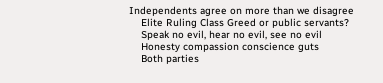Independents agree on more than we disagree
    Elite Ruling Class Greed or public servants?
    Speak no evil, hear no evil, see no evil
    Honesty compassion conscience guts
    Both parties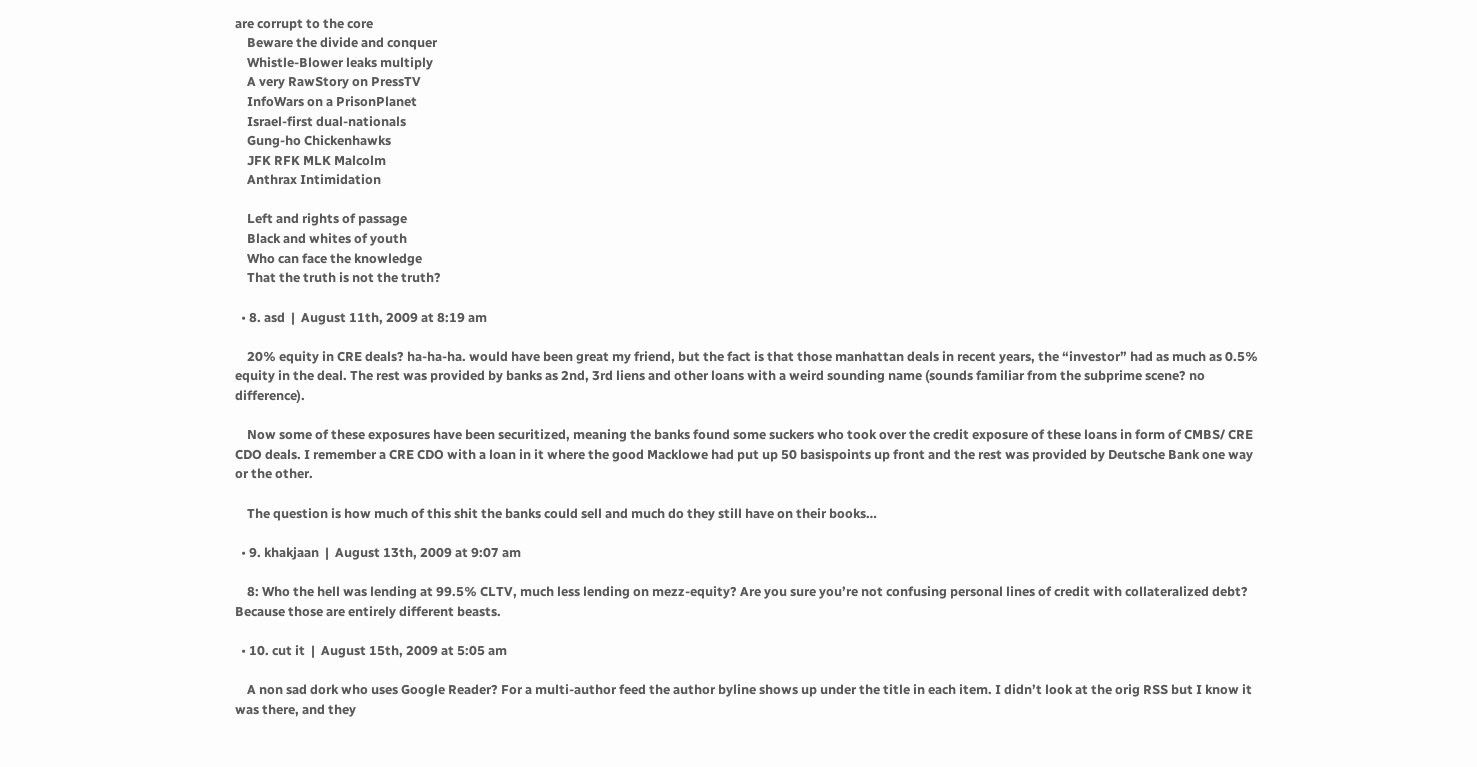are corrupt to the core
    Beware the divide and conquer
    Whistle-Blower leaks multiply
    A very RawStory on PressTV
    InfoWars on a PrisonPlanet
    Israel-first dual-nationals
    Gung-ho Chickenhawks
    JFK RFK MLK Malcolm
    Anthrax Intimidation

    Left and rights of passage
    Black and whites of youth
    Who can face the knowledge
    That the truth is not the truth?

  • 8. asd  |  August 11th, 2009 at 8:19 am

    20% equity in CRE deals? ha-ha-ha. would have been great my friend, but the fact is that those manhattan deals in recent years, the “investor” had as much as 0.5% equity in the deal. The rest was provided by banks as 2nd, 3rd liens and other loans with a weird sounding name (sounds familiar from the subprime scene? no difference).

    Now some of these exposures have been securitized, meaning the banks found some suckers who took over the credit exposure of these loans in form of CMBS/ CRE CDO deals. I remember a CRE CDO with a loan in it where the good Macklowe had put up 50 basispoints up front and the rest was provided by Deutsche Bank one way or the other.

    The question is how much of this shit the banks could sell and much do they still have on their books…

  • 9. khakjaan  |  August 13th, 2009 at 9:07 am

    8: Who the hell was lending at 99.5% CLTV, much less lending on mezz-equity? Are you sure you’re not confusing personal lines of credit with collateralized debt? Because those are entirely different beasts.

  • 10. cut it  |  August 15th, 2009 at 5:05 am

    A non sad dork who uses Google Reader? For a multi-author feed the author byline shows up under the title in each item. I didn’t look at the orig RSS but I know it was there, and they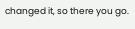changed it, so there you go.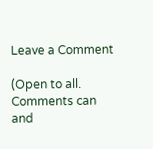Leave a Comment

(Open to all. Comments can and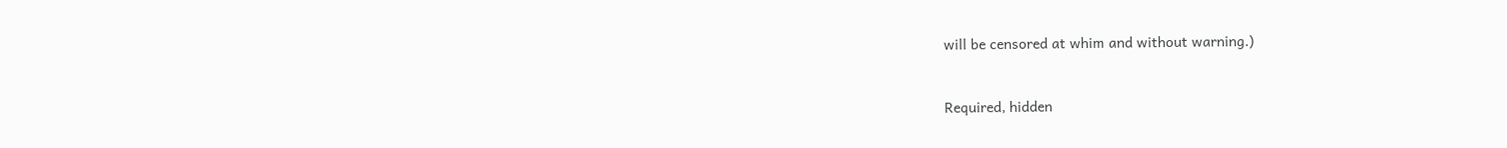will be censored at whim and without warning.)


Required, hidden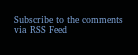Subscribe to the comments via RSS Feed